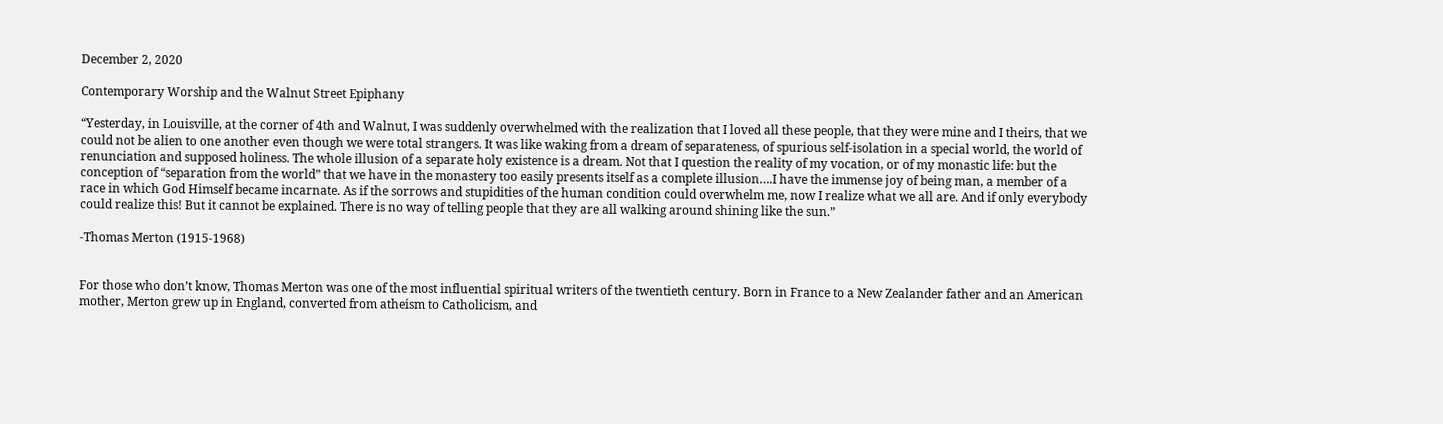December 2, 2020

Contemporary Worship and the Walnut Street Epiphany

“Yesterday, in Louisville, at the corner of 4th and Walnut, I was suddenly overwhelmed with the realization that I loved all these people, that they were mine and I theirs, that we could not be alien to one another even though we were total strangers. It was like waking from a dream of separateness, of spurious self-isolation in a special world, the world of renunciation and supposed holiness. The whole illusion of a separate holy existence is a dream. Not that I question the reality of my vocation, or of my monastic life: but the conception of “separation from the world” that we have in the monastery too easily presents itself as a complete illusion….I have the immense joy of being man, a member of a race in which God Himself became incarnate. As if the sorrows and stupidities of the human condition could overwhelm me, now I realize what we all are. And if only everybody could realize this! But it cannot be explained. There is no way of telling people that they are all walking around shining like the sun.”

-Thomas Merton (1915-1968)


For those who don’t know, Thomas Merton was one of the most influential spiritual writers of the twentieth century. Born in France to a New Zealander father and an American mother, Merton grew up in England, converted from atheism to Catholicism, and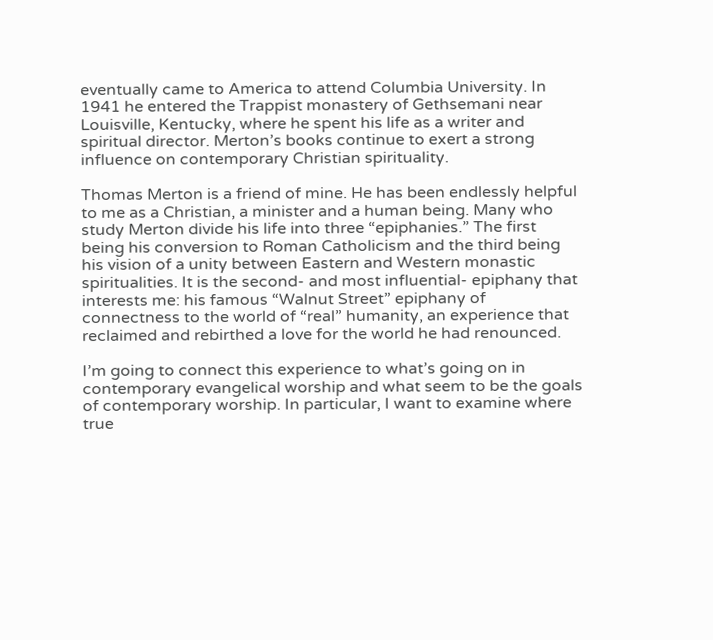eventually came to America to attend Columbia University. In 1941 he entered the Trappist monastery of Gethsemani near Louisville, Kentucky, where he spent his life as a writer and spiritual director. Merton’s books continue to exert a strong influence on contemporary Christian spirituality.

Thomas Merton is a friend of mine. He has been endlessly helpful to me as a Christian, a minister and a human being. Many who study Merton divide his life into three “epiphanies.” The first being his conversion to Roman Catholicism and the third being his vision of a unity between Eastern and Western monastic spiritualities. It is the second- and most influential- epiphany that interests me: his famous “Walnut Street” epiphany of connectness to the world of “real” humanity, an experience that reclaimed and rebirthed a love for the world he had renounced.

I’m going to connect this experience to what’s going on in contemporary evangelical worship and what seem to be the goals of contemporary worship. In particular, I want to examine where true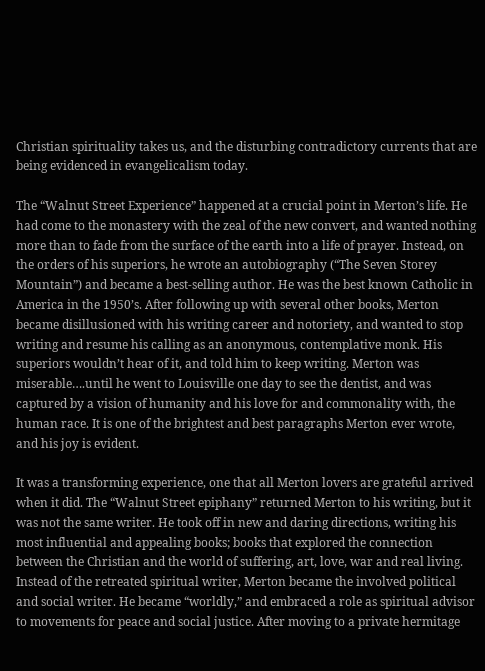Christian spirituality takes us, and the disturbing contradictory currents that are being evidenced in evangelicalism today.

The “Walnut Street Experience” happened at a crucial point in Merton’s life. He had come to the monastery with the zeal of the new convert, and wanted nothing more than to fade from the surface of the earth into a life of prayer. Instead, on the orders of his superiors, he wrote an autobiography (“The Seven Storey Mountain”) and became a best-selling author. He was the best known Catholic in America in the 1950’s. After following up with several other books, Merton became disillusioned with his writing career and notoriety, and wanted to stop writing and resume his calling as an anonymous, contemplative monk. His superiors wouldn’t hear of it, and told him to keep writing. Merton was miserable….until he went to Louisville one day to see the dentist, and was captured by a vision of humanity and his love for and commonality with, the human race. It is one of the brightest and best paragraphs Merton ever wrote, and his joy is evident.

It was a transforming experience, one that all Merton lovers are grateful arrived when it did. The “Walnut Street epiphany” returned Merton to his writing, but it was not the same writer. He took off in new and daring directions, writing his most influential and appealing books; books that explored the connection between the Christian and the world of suffering, art, love, war and real living. Instead of the retreated spiritual writer, Merton became the involved political and social writer. He became “worldly,” and embraced a role as spiritual advisor to movements for peace and social justice. After moving to a private hermitage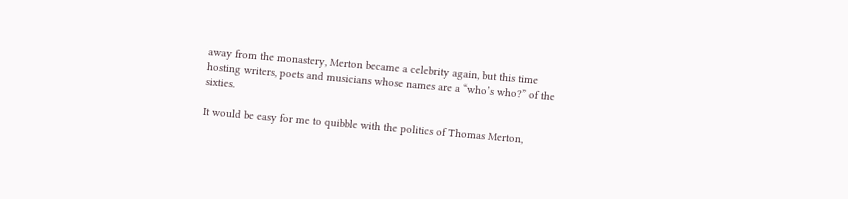away from the monastery, Merton became a celebrity again, but this time hosting writers, poets and musicians whose names are a “who’s who?” of the sixties.

It would be easy for me to quibble with the politics of Thomas Merton,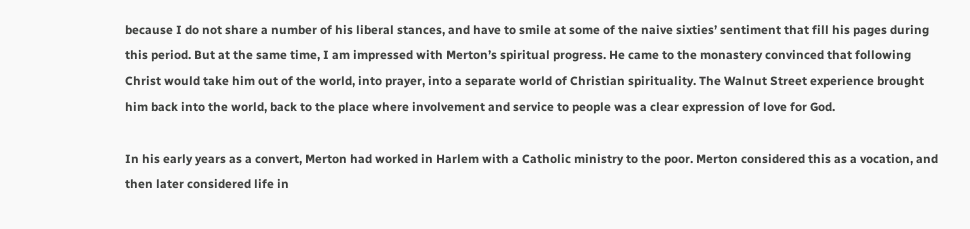because I do not share a number of his liberal stances, and have to smile at some of the naive sixties’ sentiment that fill his pages during this period. But at the same time, I am impressed with Merton’s spiritual progress. He came to the monastery convinced that following Christ would take him out of the world, into prayer, into a separate world of Christian spirituality. The Walnut Street experience brought him back into the world, back to the place where involvement and service to people was a clear expression of love for God.

In his early years as a convert, Merton had worked in Harlem with a Catholic ministry to the poor. Merton considered this as a vocation, and then later considered life in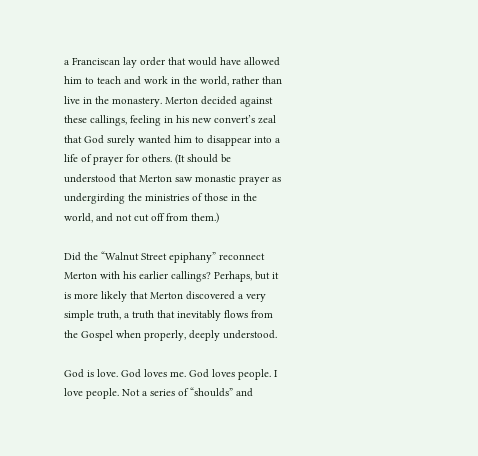a Franciscan lay order that would have allowed him to teach and work in the world, rather than live in the monastery. Merton decided against these callings, feeling in his new convert’s zeal that God surely wanted him to disappear into a life of prayer for others. (It should be understood that Merton saw monastic prayer as undergirding the ministries of those in the world, and not cut off from them.)

Did the “Walnut Street epiphany” reconnect Merton with his earlier callings? Perhaps, but it is more likely that Merton discovered a very simple truth, a truth that inevitably flows from the Gospel when properly, deeply understood.

God is love. God loves me. God loves people. I love people. Not a series of “shoulds” and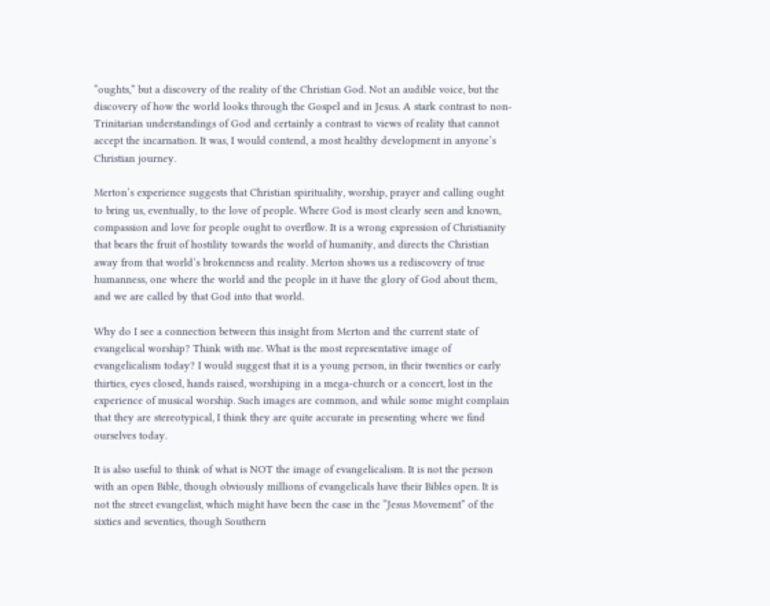“oughts,” but a discovery of the reality of the Christian God. Not an audible voice, but the discovery of how the world looks through the Gospel and in Jesus. A stark contrast to non-Trinitarian understandings of God and certainly a contrast to views of reality that cannot accept the incarnation. It was, I would contend, a most healthy development in anyone’s Christian journey.

Merton’s experience suggests that Christian spirituality, worship, prayer and calling ought to bring us, eventually, to the love of people. Where God is most clearly seen and known, compassion and love for people ought to overflow. It is a wrong expression of Christianity that bears the fruit of hostility towards the world of humanity, and directs the Christian away from that world’s brokenness and reality. Merton shows us a rediscovery of true humanness, one where the world and the people in it have the glory of God about them, and we are called by that God into that world.

Why do I see a connection between this insight from Merton and the current state of evangelical worship? Think with me. What is the most representative image of evangelicalism today? I would suggest that it is a young person, in their twenties or early thirties, eyes closed, hands raised, worshiping in a mega-church or a concert, lost in the experience of musical worship. Such images are common, and while some might complain that they are stereotypical, I think they are quite accurate in presenting where we find ourselves today.

It is also useful to think of what is NOT the image of evangelicalism. It is not the person with an open Bible, though obviously millions of evangelicals have their Bibles open. It is not the street evangelist, which might have been the case in the “Jesus Movement” of the sixties and seventies, though Southern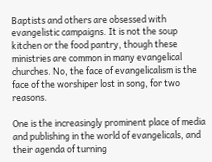Baptists and others are obsessed with evangelistic campaigns. It is not the soup kitchen or the food pantry, though these ministries are common in many evangelical churches. No, the face of evangelicalism is the face of the worshiper lost in song, for two reasons.

One is the increasingly prominent place of media and publishing in the world of evangelicals, and their agenda of turning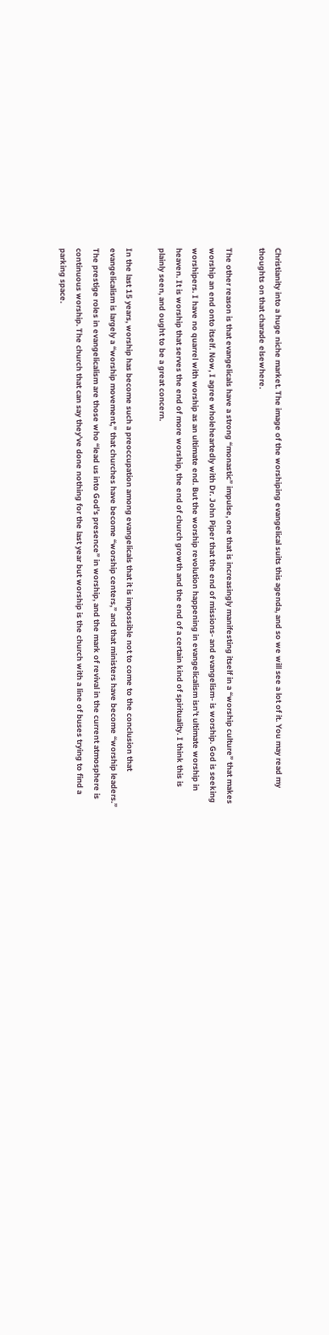Christianity into a huge niche market. The image of the worshiping evangelical suits this agenda, and so we will see a lot of it. You may read my thoughts on that charade elsewhere.

The other reason is that evangelicals have a strong “monastic” impulse, one that is increasingly manifesting itself in a “worship culture” that makes worship an end onto itself. Now, I agree wholeheartedly with Dr. John Piper that the end of missions- and evangelism- is worship. God is seeking worshipers. I have no quarrel with worship as an ultimate end. But the worship revolution happening in evangelicalism isn’t ultimate worship in heaven. It is worship that serves the end of more worship, the end of church growth and the end of a certain kind of spirituality. I think this is plainly seen, and ought to be a great concern.

In the last 15 years, worship has become such a preoccupation among evangelicals that it is impossible not to come to the conclusion that evangelicalism is largely a “worship movement,” that churches have become “worship centers,” and that ministers have become “worship leaders.” The prestige roles in evangelicalism are those who “lead us into God’s presence” in worship, and the mark of revival in the current atmosphere is continuous worship. The church that can say they’ve done nothing for the last year but worship is the church with a line of buses trying to find a parking space.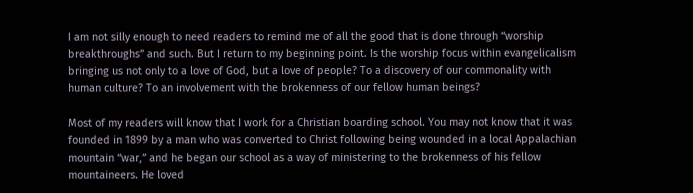I am not silly enough to need readers to remind me of all the good that is done through “worship breakthroughs” and such. But I return to my beginning point. Is the worship focus within evangelicalism bringing us not only to a love of God, but a love of people? To a discovery of our commonality with human culture? To an involvement with the brokenness of our fellow human beings?

Most of my readers will know that I work for a Christian boarding school. You may not know that it was founded in 1899 by a man who was converted to Christ following being wounded in a local Appalachian mountain “war,” and he began our school as a way of ministering to the brokenness of his fellow mountaineers. He loved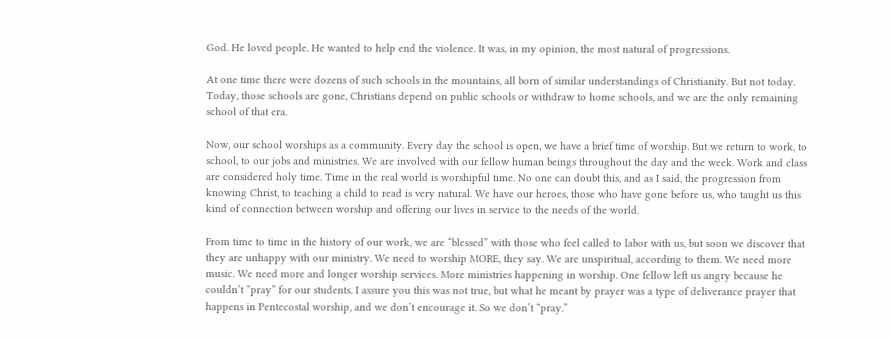God. He loved people. He wanted to help end the violence. It was, in my opinion, the most natural of progressions.

At one time there were dozens of such schools in the mountains, all born of similar understandings of Christianity. But not today. Today, those schools are gone, Christians depend on public schools or withdraw to home schools, and we are the only remaining school of that era.

Now, our school worships as a community. Every day the school is open, we have a brief time of worship. But we return to work, to school, to our jobs and ministries. We are involved with our fellow human beings throughout the day and the week. Work and class are considered holy time. Time in the real world is worshipful time. No one can doubt this, and as I said, the progression from knowing Christ, to teaching a child to read is very natural. We have our heroes, those who have gone before us, who taught us this kind of connection between worship and offering our lives in service to the needs of the world.

From time to time in the history of our work, we are “blessed” with those who feel called to labor with us, but soon we discover that they are unhappy with our ministry. We need to worship MORE, they say. We are unspiritual, according to them. We need more music. We need more and longer worship services. More ministries happening in worship. One fellow left us angry because he couldn’t “pray” for our students. I assure you this was not true, but what he meant by prayer was a type of deliverance prayer that happens in Pentecostal worship, and we don’t encourage it. So we don’t “pray.”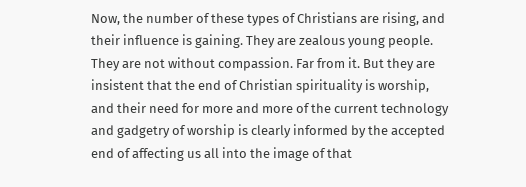Now, the number of these types of Christians are rising, and their influence is gaining. They are zealous young people. They are not without compassion. Far from it. But they are insistent that the end of Christian spirituality is worship, and their need for more and more of the current technology and gadgetry of worship is clearly informed by the accepted end of affecting us all into the image of that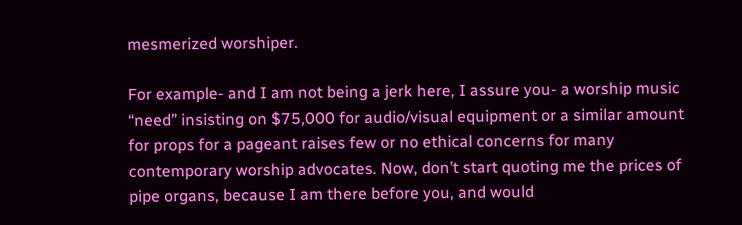mesmerized worshiper.

For example- and I am not being a jerk here, I assure you- a worship music “need” insisting on $75,000 for audio/visual equipment or a similar amount for props for a pageant raises few or no ethical concerns for many contemporary worship advocates. Now, don’t start quoting me the prices of pipe organs, because I am there before you, and would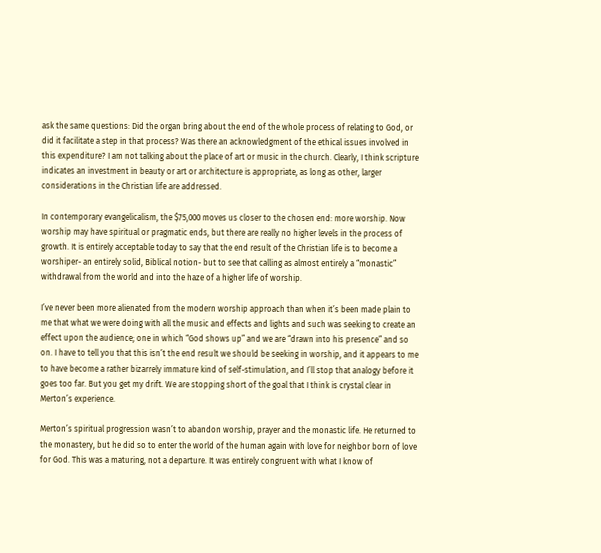ask the same questions: Did the organ bring about the end of the whole process of relating to God, or did it facilitate a step in that process? Was there an acknowledgment of the ethical issues involved in this expenditure? I am not talking about the place of art or music in the church. Clearly, I think scripture indicates an investment in beauty or art or architecture is appropriate, as long as other, larger considerations in the Christian life are addressed.

In contemporary evangelicalism, the $75,000 moves us closer to the chosen end: more worship. Now worship may have spiritual or pragmatic ends, but there are really no higher levels in the process of growth. It is entirely acceptable today to say that the end result of the Christian life is to become a worshiper- an entirely solid, Biblical notion- but to see that calling as almost entirely a “monastic” withdrawal from the world and into the haze of a higher life of worship.

I’ve never been more alienated from the modern worship approach than when it’s been made plain to me that what we were doing with all the music and effects and lights and such was seeking to create an effect upon the audience; one in which “God shows up” and we are “drawn into his presence” and so on. I have to tell you that this isn’t the end result we should be seeking in worship, and it appears to me to have become a rather bizarrely immature kind of self-stimulation, and I’ll stop that analogy before it goes too far. But you get my drift. We are stopping short of the goal that I think is crystal clear in Merton’s experience.

Merton’s spiritual progression wasn’t to abandon worship, prayer and the monastic life. He returned to the monastery, but he did so to enter the world of the human again with love for neighbor born of love for God. This was a maturing, not a departure. It was entirely congruent with what I know of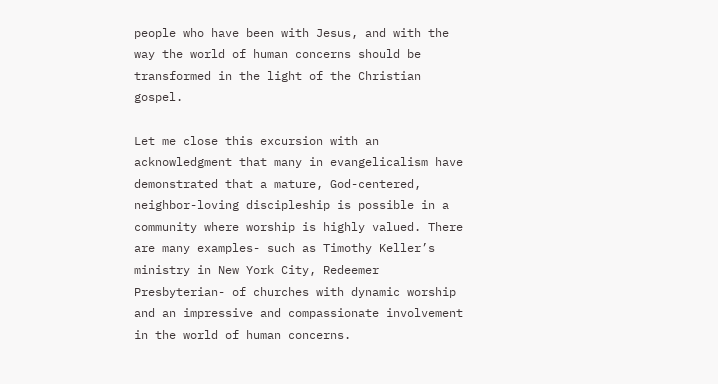people who have been with Jesus, and with the way the world of human concerns should be transformed in the light of the Christian gospel.

Let me close this excursion with an acknowledgment that many in evangelicalism have demonstrated that a mature, God-centered, neighbor-loving discipleship is possible in a community where worship is highly valued. There are many examples- such as Timothy Keller’s ministry in New York City, Redeemer Presbyterian- of churches with dynamic worship and an impressive and compassionate involvement in the world of human concerns.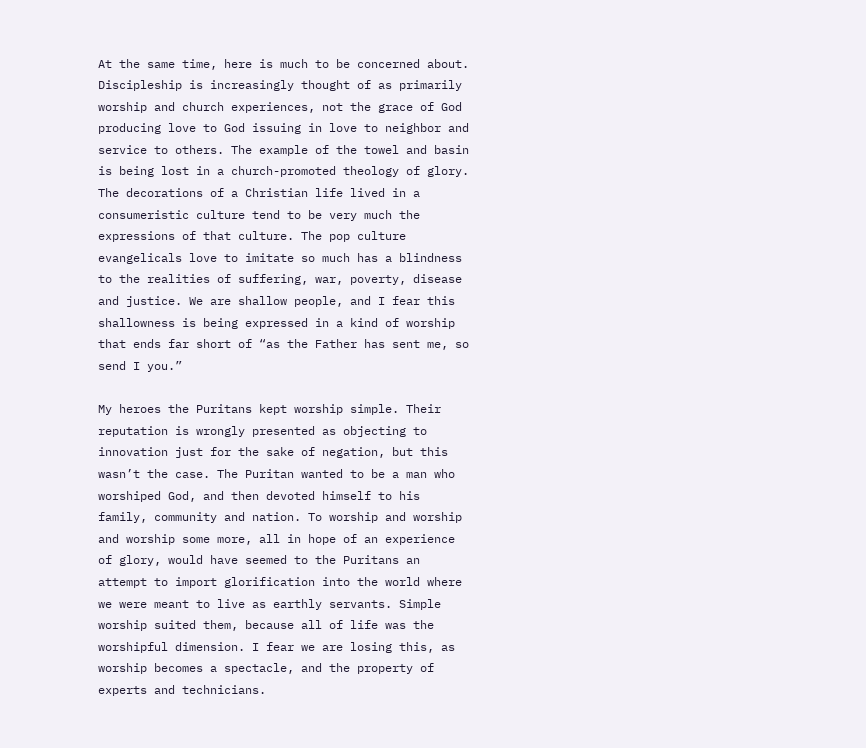At the same time, here is much to be concerned about. Discipleship is increasingly thought of as primarily worship and church experiences, not the grace of God producing love to God issuing in love to neighbor and service to others. The example of the towel and basin is being lost in a church-promoted theology of glory. The decorations of a Christian life lived in a consumeristic culture tend to be very much the expressions of that culture. The pop culture evangelicals love to imitate so much has a blindness to the realities of suffering, war, poverty, disease and justice. We are shallow people, and I fear this shallowness is being expressed in a kind of worship that ends far short of “as the Father has sent me, so send I you.”

My heroes the Puritans kept worship simple. Their reputation is wrongly presented as objecting to innovation just for the sake of negation, but this wasn’t the case. The Puritan wanted to be a man who worshiped God, and then devoted himself to his family, community and nation. To worship and worship and worship some more, all in hope of an experience of glory, would have seemed to the Puritans an attempt to import glorification into the world where we were meant to live as earthly servants. Simple worship suited them, because all of life was the worshipful dimension. I fear we are losing this, as worship becomes a spectacle, and the property of experts and technicians.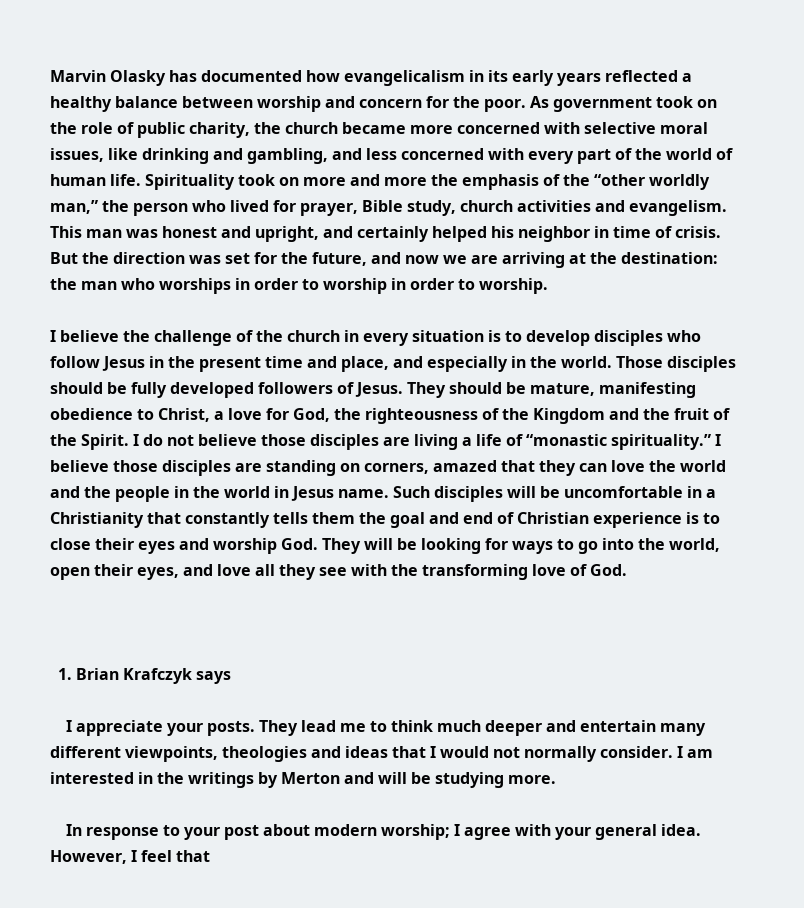Marvin Olasky has documented how evangelicalism in its early years reflected a healthy balance between worship and concern for the poor. As government took on the role of public charity, the church became more concerned with selective moral issues, like drinking and gambling, and less concerned with every part of the world of human life. Spirituality took on more and more the emphasis of the “other worldly man,” the person who lived for prayer, Bible study, church activities and evangelism. This man was honest and upright, and certainly helped his neighbor in time of crisis. But the direction was set for the future, and now we are arriving at the destination: the man who worships in order to worship in order to worship.

I believe the challenge of the church in every situation is to develop disciples who follow Jesus in the present time and place, and especially in the world. Those disciples should be fully developed followers of Jesus. They should be mature, manifesting obedience to Christ, a love for God, the righteousness of the Kingdom and the fruit of the Spirit. I do not believe those disciples are living a life of “monastic spirituality.” I believe those disciples are standing on corners, amazed that they can love the world and the people in the world in Jesus name. Such disciples will be uncomfortable in a Christianity that constantly tells them the goal and end of Christian experience is to close their eyes and worship God. They will be looking for ways to go into the world, open their eyes, and love all they see with the transforming love of God.



  1. Brian Krafczyk says

    I appreciate your posts. They lead me to think much deeper and entertain many different viewpoints, theologies and ideas that I would not normally consider. I am interested in the writings by Merton and will be studying more.

    In response to your post about modern worship; I agree with your general idea. However, I feel that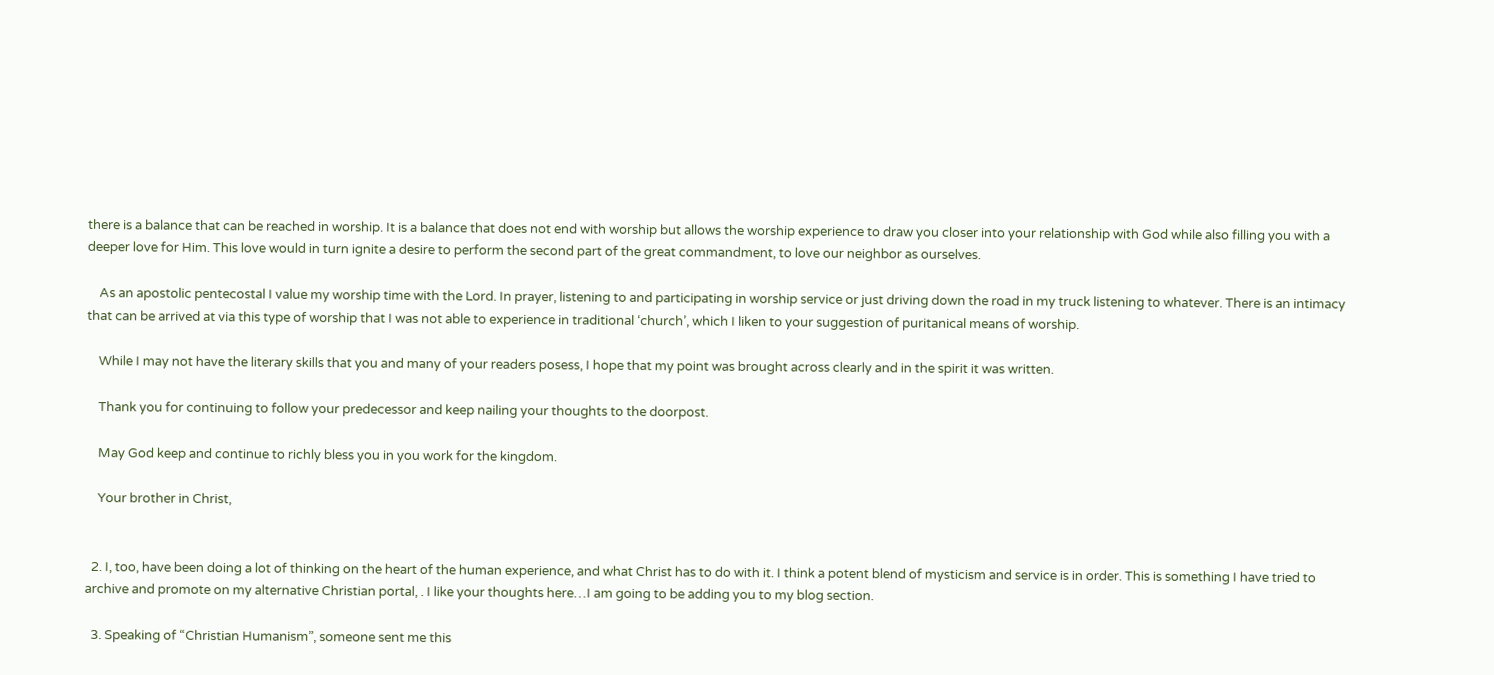there is a balance that can be reached in worship. It is a balance that does not end with worship but allows the worship experience to draw you closer into your relationship with God while also filling you with a deeper love for Him. This love would in turn ignite a desire to perform the second part of the great commandment, to love our neighbor as ourselves.

    As an apostolic pentecostal I value my worship time with the Lord. In prayer, listening to and participating in worship service or just driving down the road in my truck listening to whatever. There is an intimacy that can be arrived at via this type of worship that I was not able to experience in traditional ‘church’, which I liken to your suggestion of puritanical means of worship.

    While I may not have the literary skills that you and many of your readers posess, I hope that my point was brought across clearly and in the spirit it was written.

    Thank you for continuing to follow your predecessor and keep nailing your thoughts to the doorpost.

    May God keep and continue to richly bless you in you work for the kingdom.

    Your brother in Christ,


  2. I, too, have been doing a lot of thinking on the heart of the human experience, and what Christ has to do with it. I think a potent blend of mysticism and service is in order. This is something I have tried to archive and promote on my alternative Christian portal, . I like your thoughts here…I am going to be adding you to my blog section.

  3. Speaking of “Christian Humanism”, someone sent me this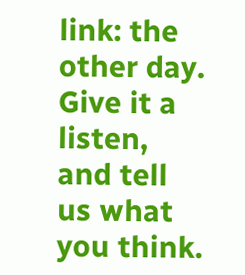link: the other day. Give it a listen, and tell us what you think.